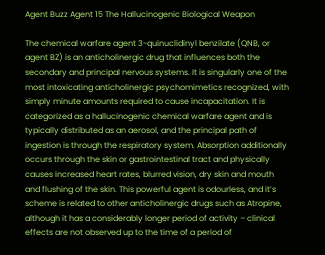Agent Buzz Agent 15 The Hallucinogenic Biological Weapon

The chemical warfare agent 3-quinuclidinyl benzilate (QNB, or agent BZ) is an anticholinergic drug that influences both the secondary and principal nervous systems. It is singularly one of the most intoxicating anticholinergic psychomimetics recognized, with simply minute amounts required to cause incapacitation. It is categorized as a hallucinogenic chemical warfare agent and is typically distributed as an aerosol, and the principal path of ingestion is through the respiratory system. Absorption additionally occurs through the skin or gastrointestinal tract and physically causes increased heart rates, blurred vision, dry skin and mouth and flushing of the skin. This powerful agent is odourless, and it’s scheme is related to other anticholinergic drugs such as Atropine, although it has a considerably longer period of activity – clinical effects are not observed up to the time of a period of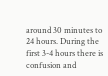around 30 minutes to 24 hours. During the first 3-4 hours there is confusion and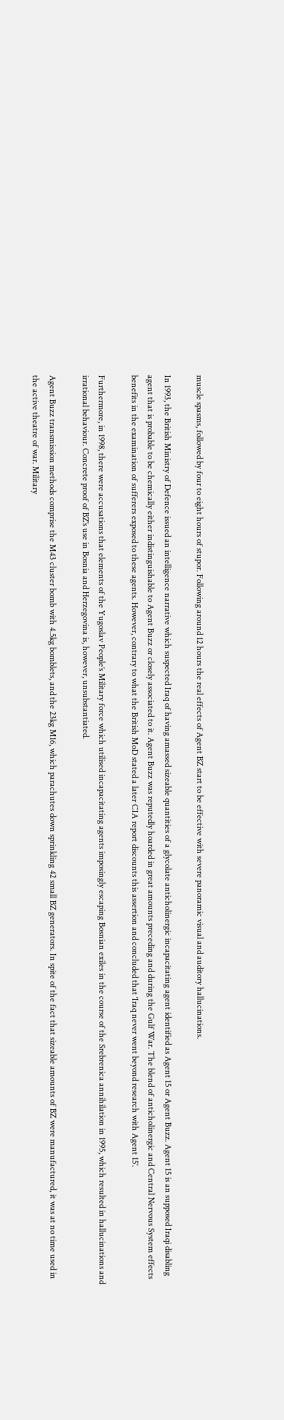muscle spasms, followed by four to eight hours of stupor. Following around 12 hours the real effects of Agent BZ start to be effective with severe panoramic visual and auditory hallucinations.

In 1993, the British Ministry of Defence issued an intelligence narrative which suspected Iraq of having amassed sizeable quantities of a glycolate anticholinergic incapacitating agent identified as Agent 15 or Agent Buzz. Agent 15 is an supposed Iraqi disabling agent that is probable to be chemically either indistinguishable to Agent Buzz or closely associated to it. Agent Buzz was reputedly hoarded in great amounts preceding and during the Gulf War. The blend of anticholinergic and Central Nervous System effects benefits in the examination of sufferers exposed to these agents. However, contrary to what the British MoD stated a later CIA report discounts this assertion and concluded that ‘Iraq never went beyond research with Agent 15’.

Furthermore, in 1998, there were accusations that elements of the Yugoslav People’s Military force which utilised incapacitating agents imposingly escaping Bosnian exiles in the course of the Srebrenica annihilation in 1995, which resulted in hallucinations and irrational behaviour. Concrete proof of BZ’s use in Bosnia and Herzegovina is, however, unsubstantiated.

Agent Buzz transmission methods comprise the M43 cluster bomb with 4.5kg bomblets, and the 23kg M16, which parachutes down sprinkling 42 small BZ generators. In spite of the fact that sizeable amounts of BZ were manufactured, it was at no time used in the active theatre of war. Military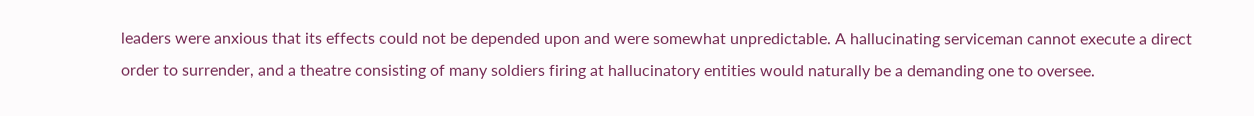leaders were anxious that its effects could not be depended upon and were somewhat unpredictable. A hallucinating serviceman cannot execute a direct order to surrender, and a theatre consisting of many soldiers firing at hallucinatory entities would naturally be a demanding one to oversee.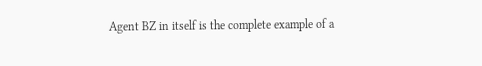Agent BZ in itself is the complete example of a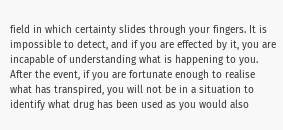field in which certainty slides through your fingers. It is impossible to detect, and if you are effected by it, you are incapable of understanding what is happening to you. After the event, if you are fortunate enough to realise what has transpired, you will not be in a situation to identify what drug has been used as you would also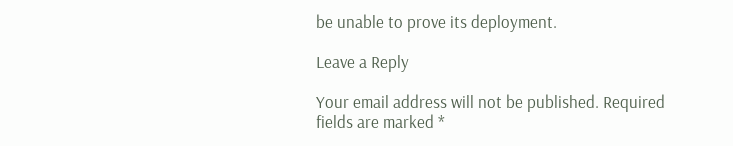be unable to prove its deployment.

Leave a Reply

Your email address will not be published. Required fields are marked *